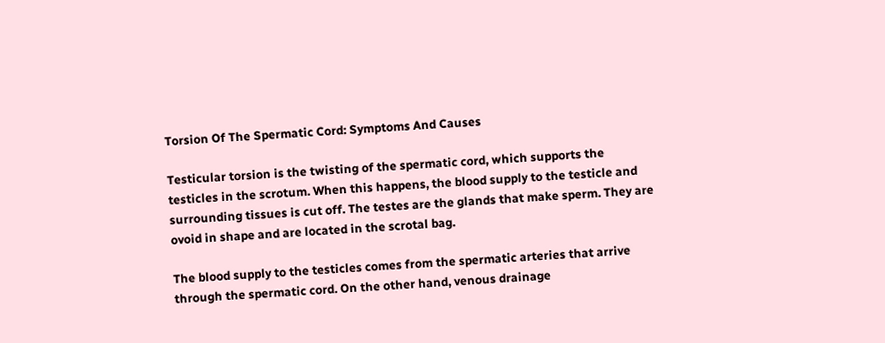Torsion Of The Spermatic Cord: Symptoms And Causes

Testicular torsion is the twisting of the spermatic cord, which supports the testicles in the scrotum. When this happens, the blood supply to the testicle and surrounding tissues is cut off. The testes are the glands that make sperm. They are ovoid in shape and are located in the scrotal bag.

The blood supply to the testicles comes from the spermatic arteries that arrive through the spermatic cord. On the other hand, venous drainage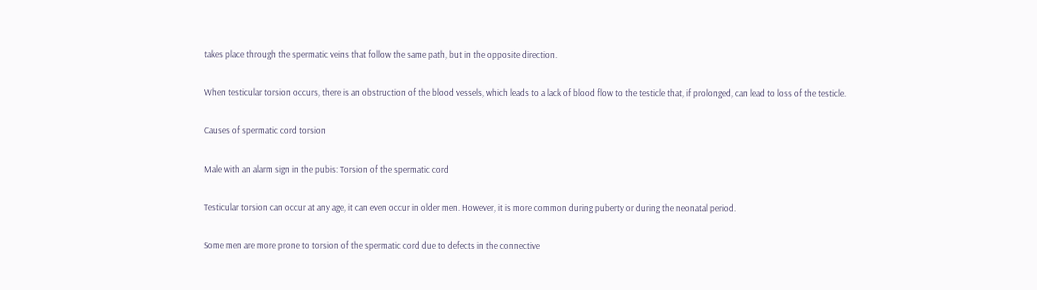takes place through the spermatic veins that follow the same path, but in the opposite direction.

When testicular torsion occurs, there is an obstruction of the blood vessels, which leads to a lack of blood flow to the testicle that, if prolonged, can lead to loss of the testicle.

Causes of spermatic cord torsion

Male with an alarm sign in the pubis: Torsion of the spermatic cord

Testicular torsion can occur at any age, it can even occur in older men. However, it is more common during puberty or during the neonatal period.

Some men are more prone to torsion of the spermatic cord due to defects in the connective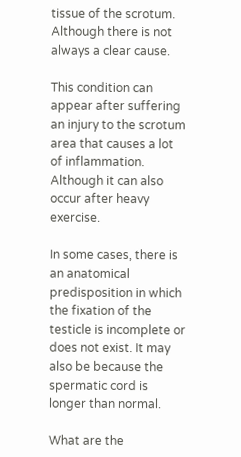tissue of the scrotum. Although there is not always a clear cause.

This condition can appear after suffering an injury to the scrotum area that causes a lot of inflammation. Although it can also occur after heavy exercise.

In some cases, there is an anatomical predisposition in which the fixation of the testicle is incomplete or does not exist. It may also be because the spermatic cord is longer than normal.

What are the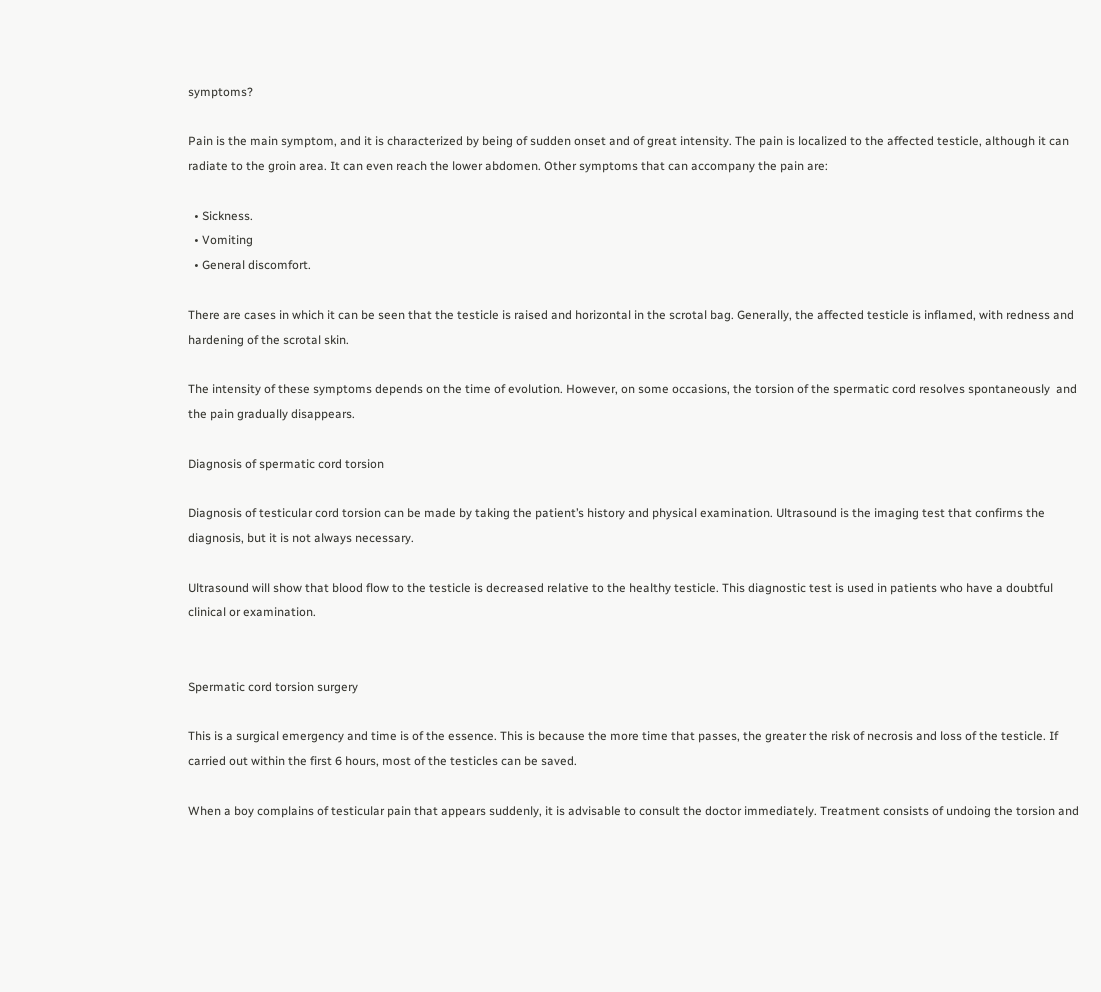symptoms?

Pain is the main symptom, and it is characterized by being of sudden onset and of great intensity. The pain is localized to the affected testicle, although it can radiate to the groin area. It can even reach the lower abdomen. Other symptoms that can accompany the pain are:

  • Sickness.
  • Vomiting
  • General discomfort.

There are cases in which it can be seen that the testicle is raised and horizontal in the scrotal bag. Generally, the affected testicle is inflamed, with redness and hardening of the scrotal skin.

The intensity of these symptoms depends on the time of evolution. However, on some occasions, the torsion of the spermatic cord resolves spontaneously  and the pain gradually disappears.

Diagnosis of spermatic cord torsion

Diagnosis of testicular cord torsion can be made by taking the patient’s history and physical examination. Ultrasound is the imaging test that confirms the diagnosis, but it is not always necessary.

Ultrasound will show that blood flow to the testicle is decreased relative to the healthy testicle. This diagnostic test is used in patients who have a doubtful clinical or examination.


Spermatic cord torsion surgery

This is a surgical emergency and time is of the essence. This is because the more time that passes, the greater the risk of necrosis and loss of the testicle. If carried out within the first 6 hours, most of the testicles can be saved.

When a boy complains of testicular pain that appears suddenly, it is advisable to consult the doctor immediately. Treatment consists of undoing the torsion and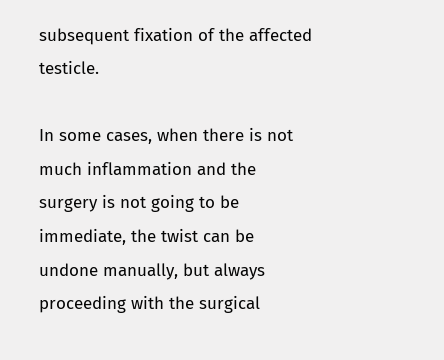subsequent fixation of the affected testicle.

In some cases, when there is not much inflammation and the surgery is not going to be immediate, the twist can be undone manually, but always proceeding with the surgical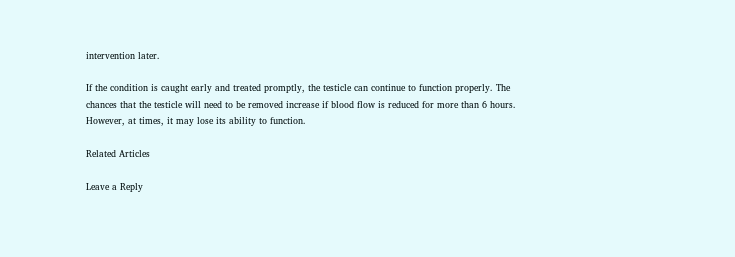intervention later.

If the condition is caught early and treated promptly, the testicle can continue to function properly. The chances that the testicle will need to be removed increase if blood flow is reduced for more than 6 hours. However, at times, it may lose its ability to function.

Related Articles

Leave a Reply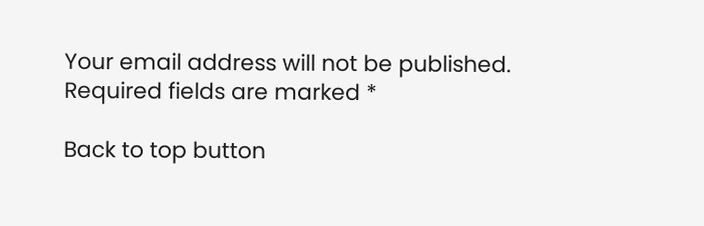Your email address will not be published. Required fields are marked *

Back to top button